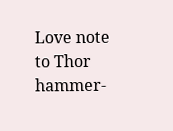Love note to Thor hammer-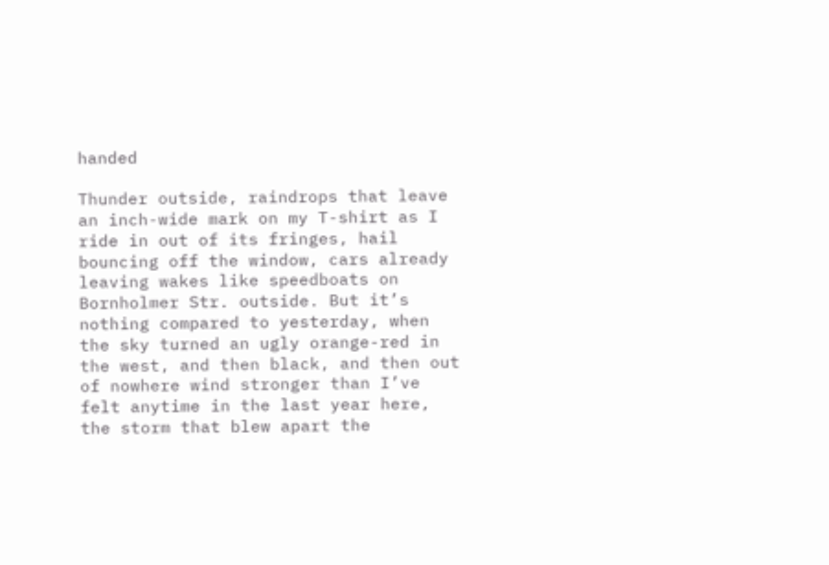handed

Thunder outside, raindrops that leave an inch-wide mark on my T-shirt as I ride in out of its fringes, hail bouncing off the window, cars already leaving wakes like speedboats on Bornholmer Str. outside. But it’s nothing compared to yesterday, when the sky turned an ugly orange-red in the west, and then black, and then out of nowhere wind stronger than I’ve felt anytime in the last year here, the storm that blew apart the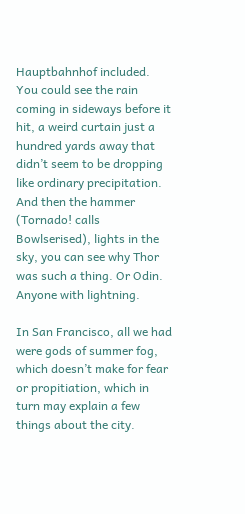Hauptbahnhof included. You could see the rain coming in sideways before it hit, a weird curtain just a hundred yards away that didn’t seem to be dropping like ordinary precipitation. And then the hammer (Tornado! calls Bowlserised), lights in the sky, you can see why Thor was such a thing. Or Odin. Anyone with lightning.

In San Francisco, all we had were gods of summer fog, which doesn’t make for fear or propitiation, which in turn may explain a few things about the city.